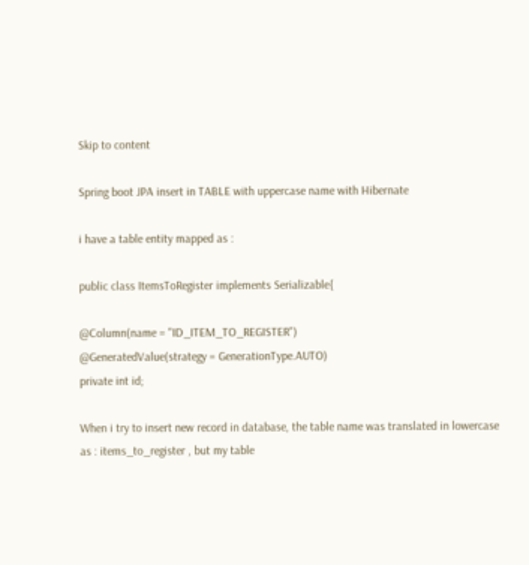Skip to content

Spring boot JPA insert in TABLE with uppercase name with Hibernate

i have a table entity mapped as :

public class ItemsToRegister implements Serializable{

@Column(name = "ID_ITEM_TO_REGISTER")
@GeneratedValue(strategy = GenerationType.AUTO)
private int id;

When i try to insert new record in database, the table name was translated in lowercase as : items_to_register , but my table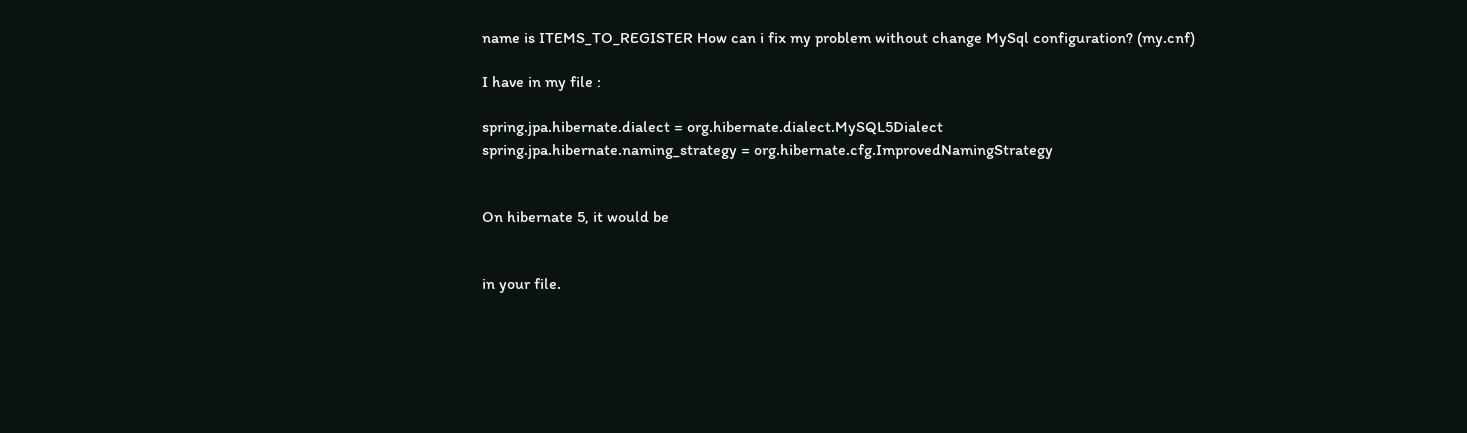name is ITEMS_TO_REGISTER How can i fix my problem without change MySql configuration? (my.cnf)

I have in my file :

spring.jpa.hibernate.dialect = org.hibernate.dialect.MySQL5Dialect
spring.jpa.hibernate.naming_strategy = org.hibernate.cfg.ImprovedNamingStrategy


On hibernate 5, it would be


in your file.